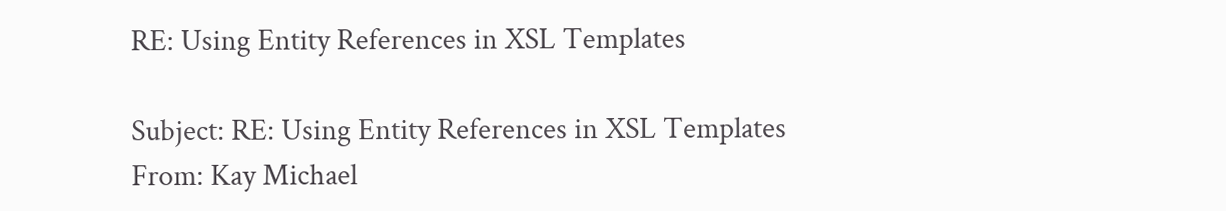RE: Using Entity References in XSL Templates

Subject: RE: Using Entity References in XSL Templates
From: Kay Michael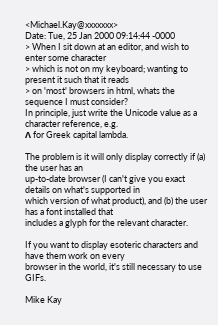<Michael.Kay@xxxxxxx>
Date: Tue, 25 Jan 2000 09:14:44 -0000
> When I sit down at an editor, and wish to enter some character
> which is not on my keyboard; wanting to present it such that it reads
> on 'most' browsers in html, whats the sequence I must consider?
In principle, just write the Unicode value as a character reference, e.g.
Λ for Greek capital lambda.

The problem is it will only display correctly if (a) the user has an
up-to-date browser (I can't give you exact details on what's supported in
which version of what product), and (b) the user has a font installed that
includes a glyph for the relevant character.

If you want to display esoteric characters and have them work on every
browser in the world, it's still necessary to use GIFs.

Mike Kay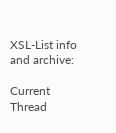XSL-List info and archive:

Current Thread